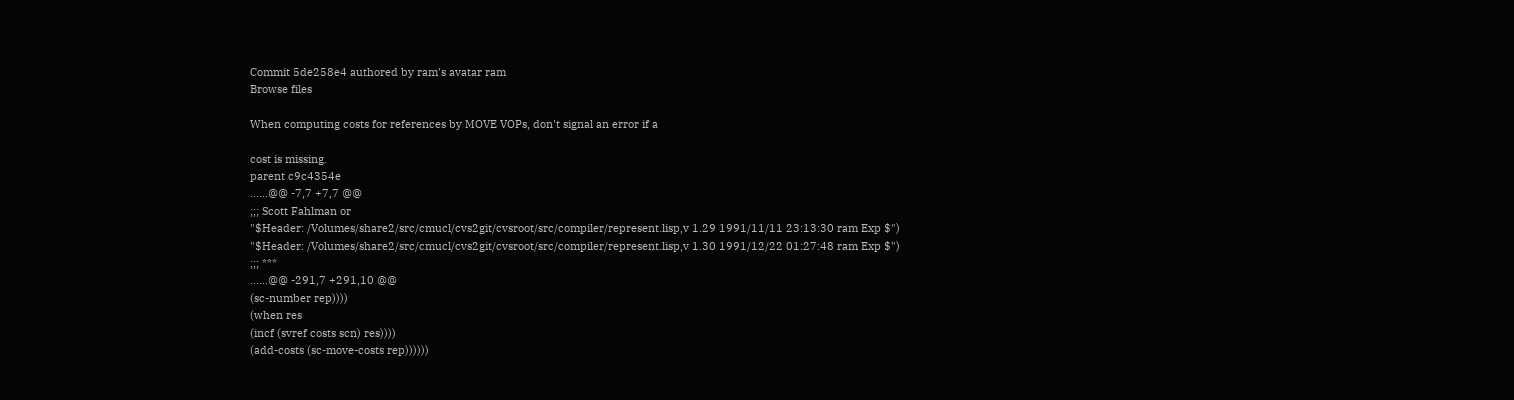Commit 5de258e4 authored by ram's avatar ram
Browse files

When computing costs for references by MOVE VOPs, don't signal an error if a

cost is missing.
parent c9c4354e
......@@ -7,7 +7,7 @@
;;; Scott Fahlman or
"$Header: /Volumes/share2/src/cmucl/cvs2git/cvsroot/src/compiler/represent.lisp,v 1.29 1991/11/11 23:13:30 ram Exp $")
"$Header: /Volumes/share2/src/cmucl/cvs2git/cvsroot/src/compiler/represent.lisp,v 1.30 1991/12/22 01:27:48 ram Exp $")
;;; ***
......@@ -291,7 +291,10 @@
(sc-number rep))))
(when res
(incf (svref costs scn) res))))
(add-costs (sc-move-costs rep))))))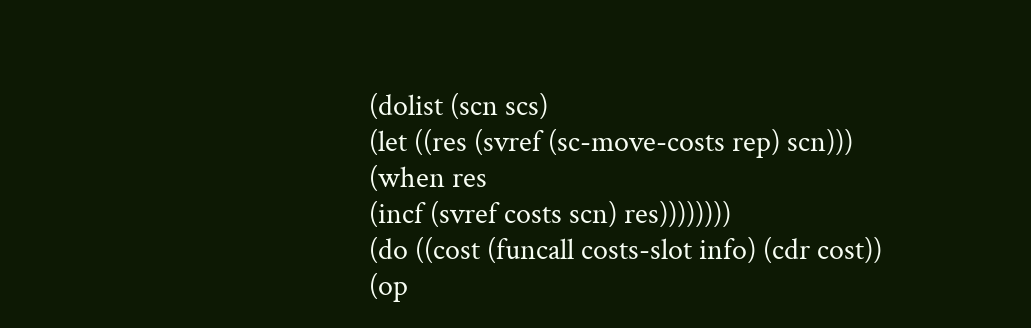(dolist (scn scs)
(let ((res (svref (sc-move-costs rep) scn)))
(when res
(incf (svref costs scn) res))))))))
(do ((cost (funcall costs-slot info) (cdr cost))
(op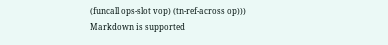(funcall ops-slot vop) (tn-ref-across op)))
Markdown is supported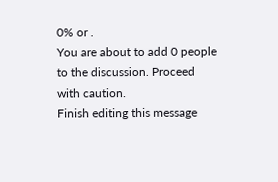0% or .
You are about to add 0 people to the discussion. Proceed with caution.
Finish editing this message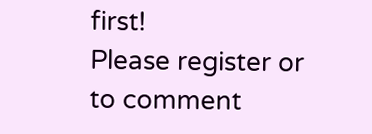first!
Please register or to comment